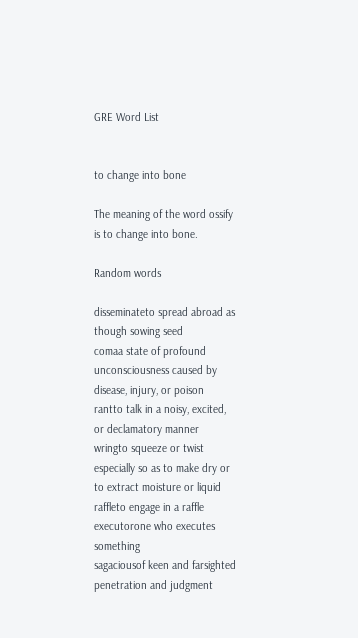GRE Word List


to change into bone

The meaning of the word ossify is to change into bone.

Random words

disseminateto spread abroad as though sowing seed
comaa state of profound unconsciousness caused by disease, injury, or poison
rantto talk in a noisy, excited, or declamatory manner
wringto squeeze or twist especially so as to make dry or to extract moisture or liquid
raffleto engage in a raffle
executorone who executes something
sagaciousof keen and farsighted penetration and judgment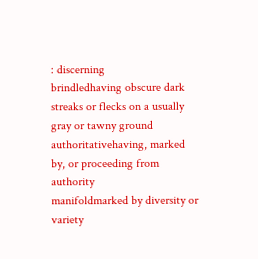: discerning
brindledhaving obscure dark streaks or flecks on a usually gray or tawny ground
authoritativehaving, marked by, or proceeding from authority
manifoldmarked by diversity or variety